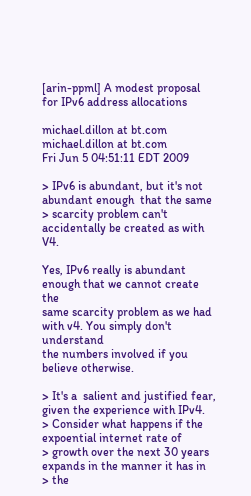[arin-ppml] A modest proposal for IPv6 address allocations

michael.dillon at bt.com michael.dillon at bt.com
Fri Jun 5 04:51:11 EDT 2009

> IPv6 is abundant, but it's not abundant enough  that the same
> scarcity problem can't accidentally be created as with V4.

Yes, IPv6 really is abundant enough that we cannot create the
same scarcity problem as we had with v4. You simply don't understand
the numbers involved if you believe otherwise.

> It's a  salient and justified fear, given the experience with IPv4.
> Consider what happens if the expoential internet rate of
> growth over the next 30 years expands in the manner it has in
> the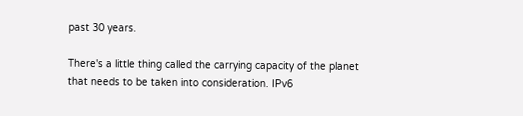past 30 years.

There's a little thing called the carrying capacity of the planet
that needs to be taken into consideration. IPv6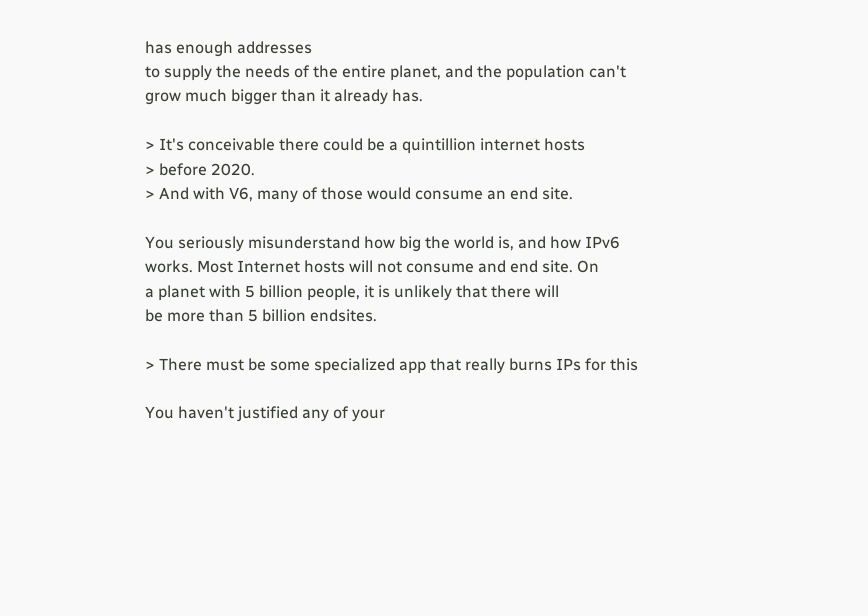has enough addresses
to supply the needs of the entire planet, and the population can't
grow much bigger than it already has.

> It's conceivable there could be a quintillion internet hosts
> before 2020.
> And with V6, many of those would consume an end site.

You seriously misunderstand how big the world is, and how IPv6
works. Most Internet hosts will not consume and end site. On
a planet with 5 billion people, it is unlikely that there will
be more than 5 billion endsites.

> There must be some specialized app that really burns IPs for this

You haven't justified any of your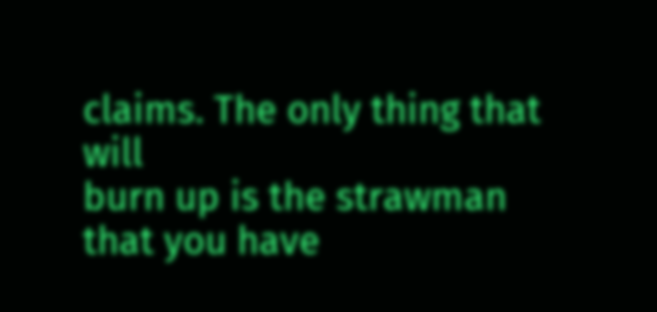claims. The only thing that will
burn up is the strawman that you have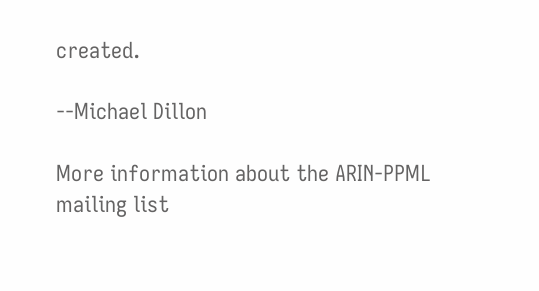created.

--Michael Dillon

More information about the ARIN-PPML mailing list